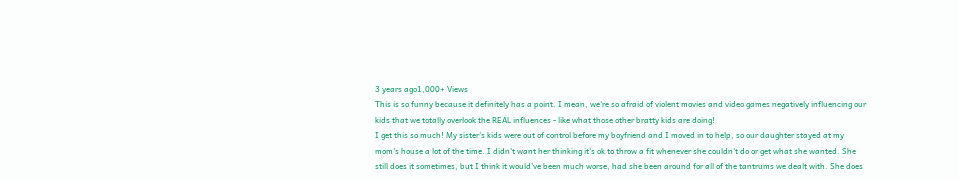3 years ago1,000+ Views
This is so funny because it definitely has a point. I mean, we're so afraid of violent movies and video games negatively influencing our kids that we totally overlook the REAL influences - like what those other bratty kids are doing!
I get this so much! My sister's kids were out of control before my boyfriend and I moved in to help, so our daughter stayed at my mom's house a lot of the time. I didn't want her thinking it's ok to throw a fit whenever she couldn't do or get what she wanted. She still does it sometimes, but I think it would've been much worse, had she been around for all of the tantrums we dealt with. She does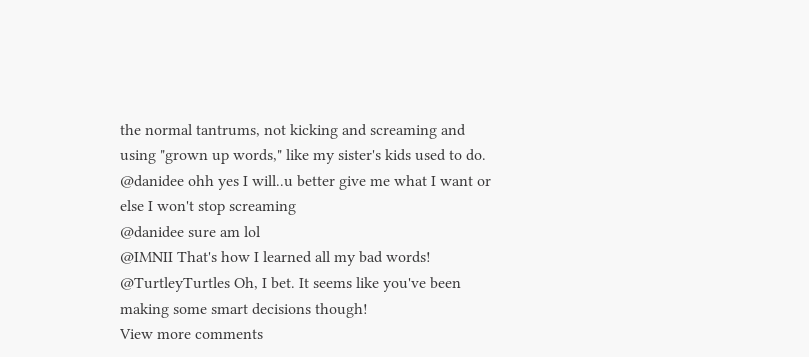the normal tantrums, not kicking and screaming and using "grown up words," like my sister's kids used to do.
@danidee ohh yes I will..u better give me what I want or else I won't stop screaming
@danidee sure am lol
@IMNII That's how I learned all my bad words!
@TurtleyTurtles Oh, I bet. It seems like you've been making some smart decisions though!
View more comments